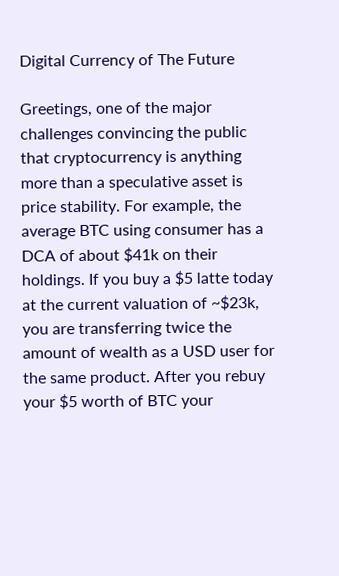Digital Currency of The Future

Greetings, one of the major challenges convincing the public that cryptocurrency is anything more than a speculative asset is price stability. For example, the average BTC using consumer has a DCA of about $41k on their holdings. If you buy a $5 latte today at the current valuation of ~$23k, you are transferring twice the amount of wealth as a USD user for the same product. After you rebuy your $5 worth of BTC your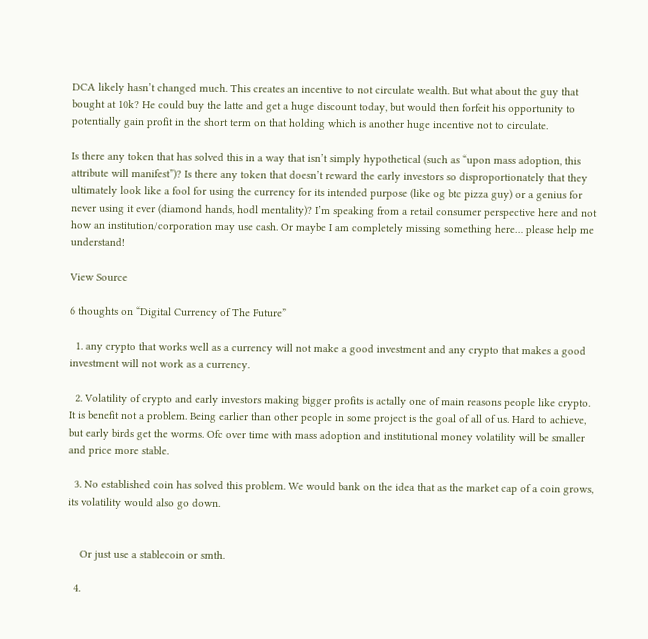DCA likely hasn’t changed much. This creates an incentive to not circulate wealth. But what about the guy that bought at 10k? He could buy the latte and get a huge discount today, but would then forfeit his opportunity to potentially gain profit in the short term on that holding which is another huge incentive not to circulate.

Is there any token that has solved this in a way that isn’t simply hypothetical (such as “upon mass adoption, this attribute will manifest”)? Is there any token that doesn’t reward the early investors so disproportionately that they ultimately look like a fool for using the currency for its intended purpose (like og btc pizza guy) or a genius for never using it ever (diamond hands, hodl mentality)? I’m speaking from a retail consumer perspective here and not how an institution/corporation may use cash. Or maybe I am completely missing something here… please help me understand!

View Source

6 thoughts on “Digital Currency of The Future”

  1. any crypto that works well as a currency will not make a good investment and any crypto that makes a good investment will not work as a currency.

  2. Volatility of crypto and early investors making bigger profits is actally one of main reasons people like crypto. It is benefit not a problem. Being earlier than other people in some project is the goal of all of us. Hard to achieve, but early birds get the worms. Ofc over time with mass adoption and institutional money volatility will be smaller and price more stable.

  3. No established coin has solved this problem. We would bank on the idea that as the market cap of a coin grows, its volatility would also go down.


    Or just use a stablecoin or smth.

  4.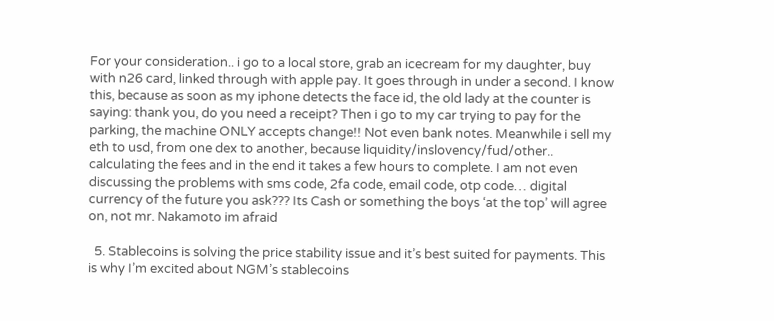For your consideration.. i go to a local store, grab an icecream for my daughter, buy with n26 card, linked through with apple pay. It goes through in under a second. I know this, because as soon as my iphone detects the face id, the old lady at the counter is saying: thank you, do you need a receipt? Then i go to my car trying to pay for the parking, the machine ONLY accepts change!! Not even bank notes. Meanwhile i sell my eth to usd, from one dex to another, because liquidity/inslovency/fud/other.. calculating the fees and in the end it takes a few hours to complete. I am not even discussing the problems with sms code, 2fa code, email code, otp code… digital currency of the future you ask??? Its Cash or something the boys ‘at the top’ will agree on, not mr. Nakamoto im afraid

  5. Stablecoins is solving the price stability issue and it’s best suited for payments. This is why I’m excited about NGM’s stablecoins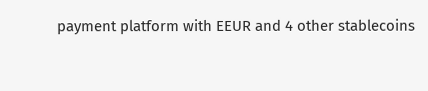payment platform with EEUR and 4 other stablecoins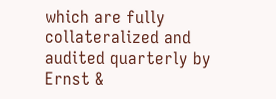which are fully collateralized and audited quarterly by Ernst &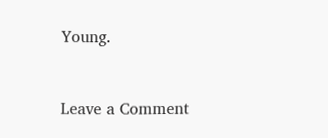Young.


Leave a Comment